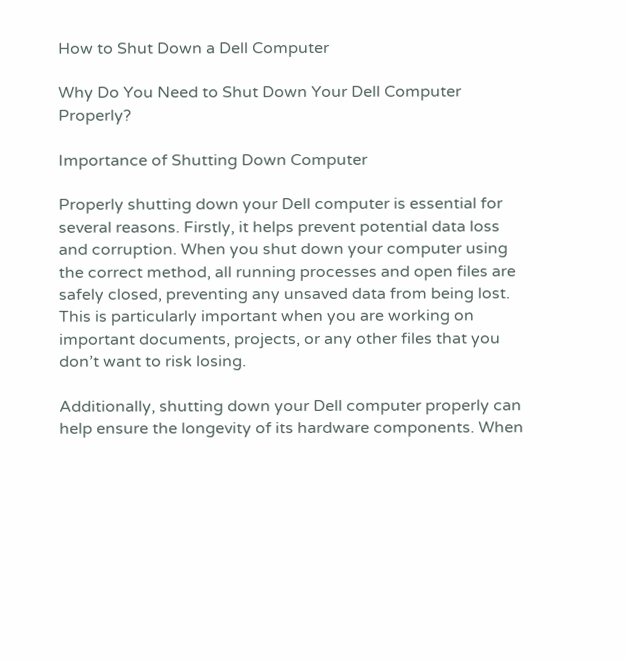How to Shut Down a Dell Computer

Why Do You Need to Shut Down Your Dell Computer Properly?

Importance of Shutting Down Computer

Properly shutting down your Dell computer is essential for several reasons. Firstly, it helps prevent potential data loss and corruption. When you shut down your computer using the correct method, all running processes and open files are safely closed, preventing any unsaved data from being lost. This is particularly important when you are working on important documents, projects, or any other files that you don’t want to risk losing.

Additionally, shutting down your Dell computer properly can help ensure the longevity of its hardware components. When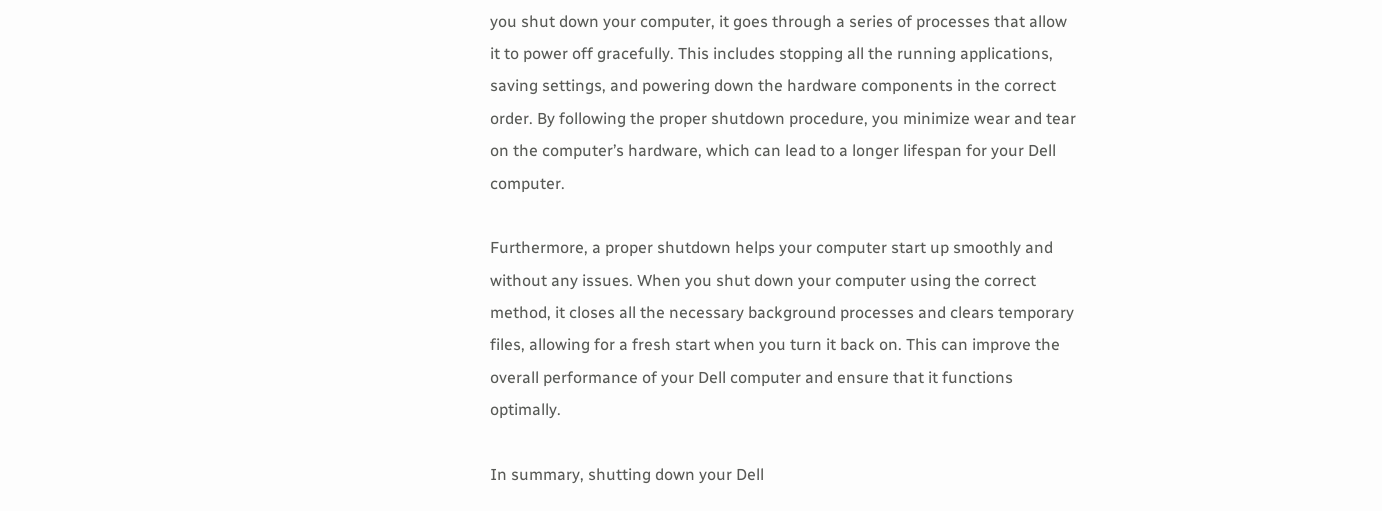you shut down your computer, it goes through a series of processes that allow it to power off gracefully. This includes stopping all the running applications, saving settings, and powering down the hardware components in the correct order. By following the proper shutdown procedure, you minimize wear and tear on the computer’s hardware, which can lead to a longer lifespan for your Dell computer.

Furthermore, a proper shutdown helps your computer start up smoothly and without any issues. When you shut down your computer using the correct method, it closes all the necessary background processes and clears temporary files, allowing for a fresh start when you turn it back on. This can improve the overall performance of your Dell computer and ensure that it functions optimally.

In summary, shutting down your Dell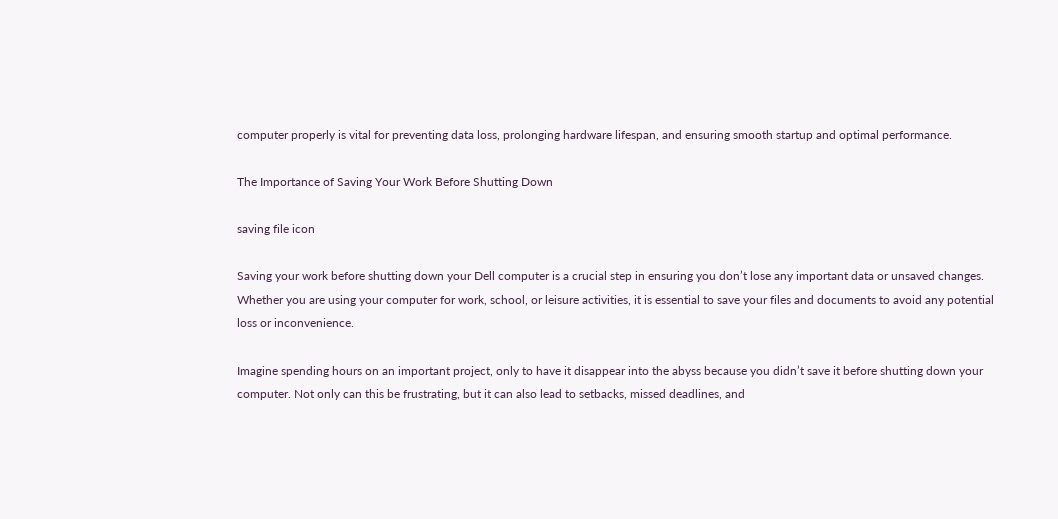computer properly is vital for preventing data loss, prolonging hardware lifespan, and ensuring smooth startup and optimal performance.

The Importance of Saving Your Work Before Shutting Down

saving file icon

Saving your work before shutting down your Dell computer is a crucial step in ensuring you don’t lose any important data or unsaved changes. Whether you are using your computer for work, school, or leisure activities, it is essential to save your files and documents to avoid any potential loss or inconvenience.

Imagine spending hours on an important project, only to have it disappear into the abyss because you didn’t save it before shutting down your computer. Not only can this be frustrating, but it can also lead to setbacks, missed deadlines, and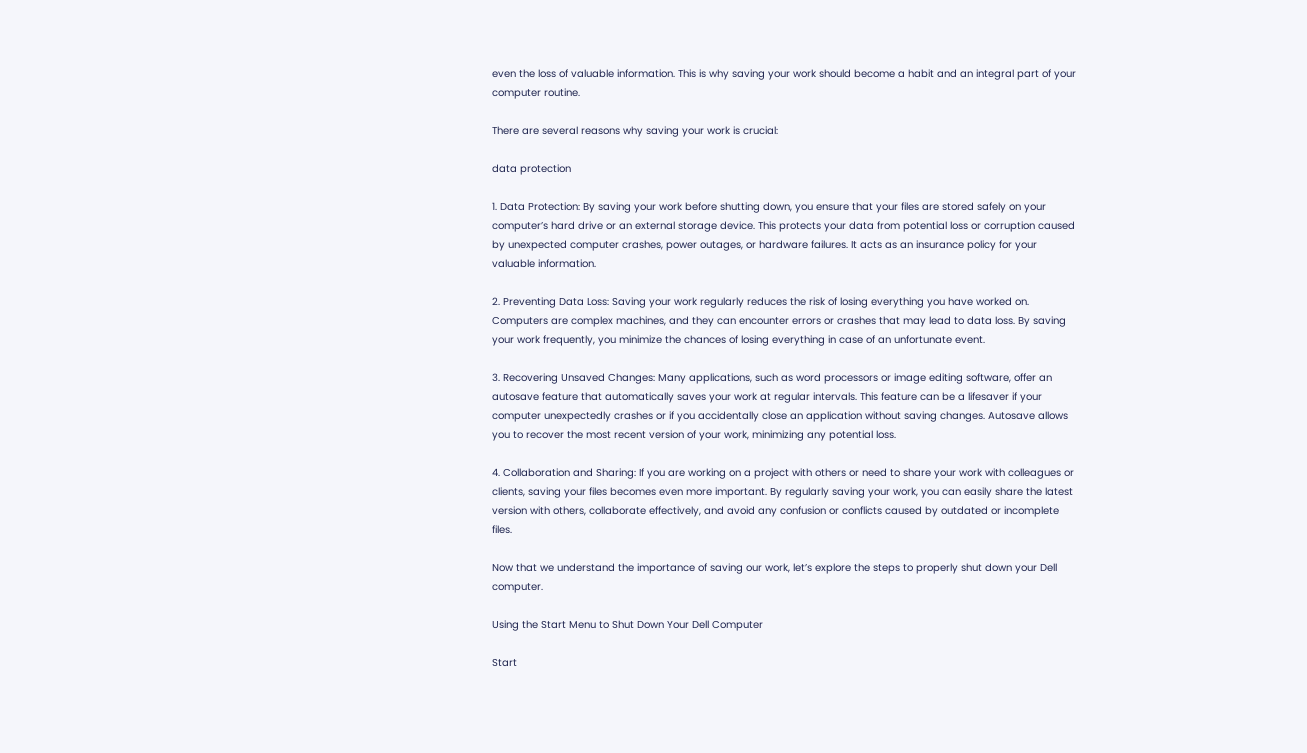even the loss of valuable information. This is why saving your work should become a habit and an integral part of your computer routine.

There are several reasons why saving your work is crucial:

data protection

1. Data Protection: By saving your work before shutting down, you ensure that your files are stored safely on your computer’s hard drive or an external storage device. This protects your data from potential loss or corruption caused by unexpected computer crashes, power outages, or hardware failures. It acts as an insurance policy for your valuable information.

2. Preventing Data Loss: Saving your work regularly reduces the risk of losing everything you have worked on. Computers are complex machines, and they can encounter errors or crashes that may lead to data loss. By saving your work frequently, you minimize the chances of losing everything in case of an unfortunate event.

3. Recovering Unsaved Changes: Many applications, such as word processors or image editing software, offer an autosave feature that automatically saves your work at regular intervals. This feature can be a lifesaver if your computer unexpectedly crashes or if you accidentally close an application without saving changes. Autosave allows you to recover the most recent version of your work, minimizing any potential loss.

4. Collaboration and Sharing: If you are working on a project with others or need to share your work with colleagues or clients, saving your files becomes even more important. By regularly saving your work, you can easily share the latest version with others, collaborate effectively, and avoid any confusion or conflicts caused by outdated or incomplete files.

Now that we understand the importance of saving our work, let’s explore the steps to properly shut down your Dell computer.

Using the Start Menu to Shut Down Your Dell Computer

Start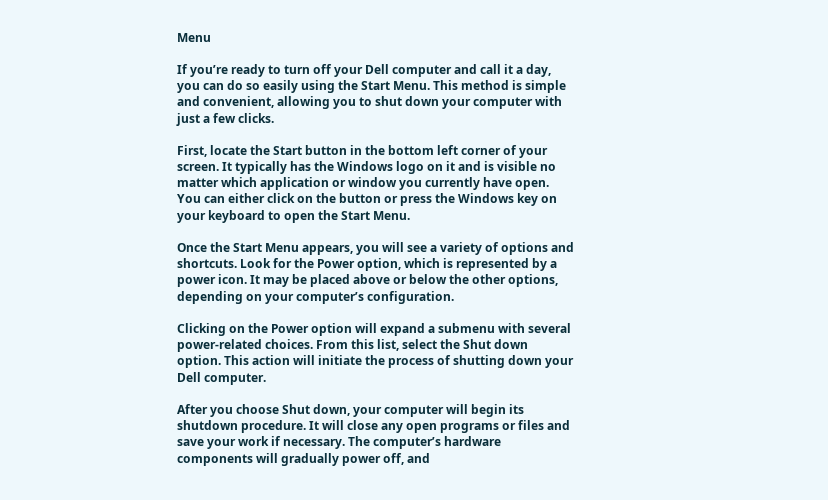Menu

If you’re ready to turn off your Dell computer and call it a day, you can do so easily using the Start Menu. This method is simple and convenient, allowing you to shut down your computer with just a few clicks.

First, locate the Start button in the bottom left corner of your screen. It typically has the Windows logo on it and is visible no matter which application or window you currently have open. You can either click on the button or press the Windows key on your keyboard to open the Start Menu.

Once the Start Menu appears, you will see a variety of options and shortcuts. Look for the Power option, which is represented by a power icon. It may be placed above or below the other options, depending on your computer’s configuration.

Clicking on the Power option will expand a submenu with several power-related choices. From this list, select the Shut down option. This action will initiate the process of shutting down your Dell computer.

After you choose Shut down, your computer will begin its shutdown procedure. It will close any open programs or files and save your work if necessary. The computer’s hardware components will gradually power off, and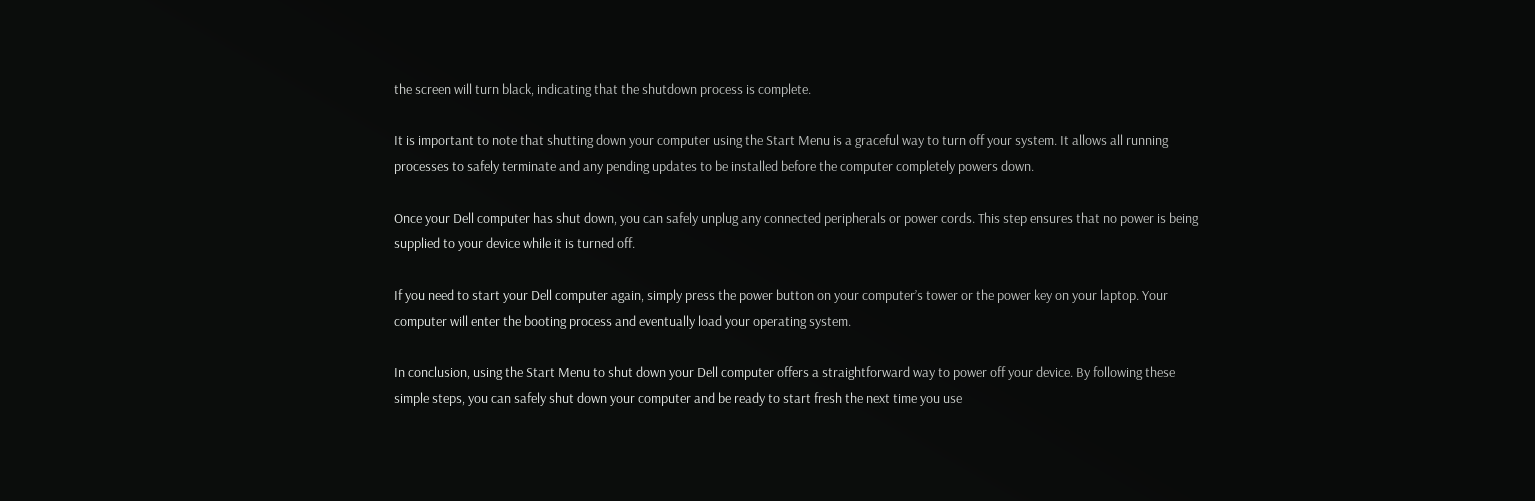the screen will turn black, indicating that the shutdown process is complete.

It is important to note that shutting down your computer using the Start Menu is a graceful way to turn off your system. It allows all running processes to safely terminate and any pending updates to be installed before the computer completely powers down.

Once your Dell computer has shut down, you can safely unplug any connected peripherals or power cords. This step ensures that no power is being supplied to your device while it is turned off.

If you need to start your Dell computer again, simply press the power button on your computer’s tower or the power key on your laptop. Your computer will enter the booting process and eventually load your operating system.

In conclusion, using the Start Menu to shut down your Dell computer offers a straightforward way to power off your device. By following these simple steps, you can safely shut down your computer and be ready to start fresh the next time you use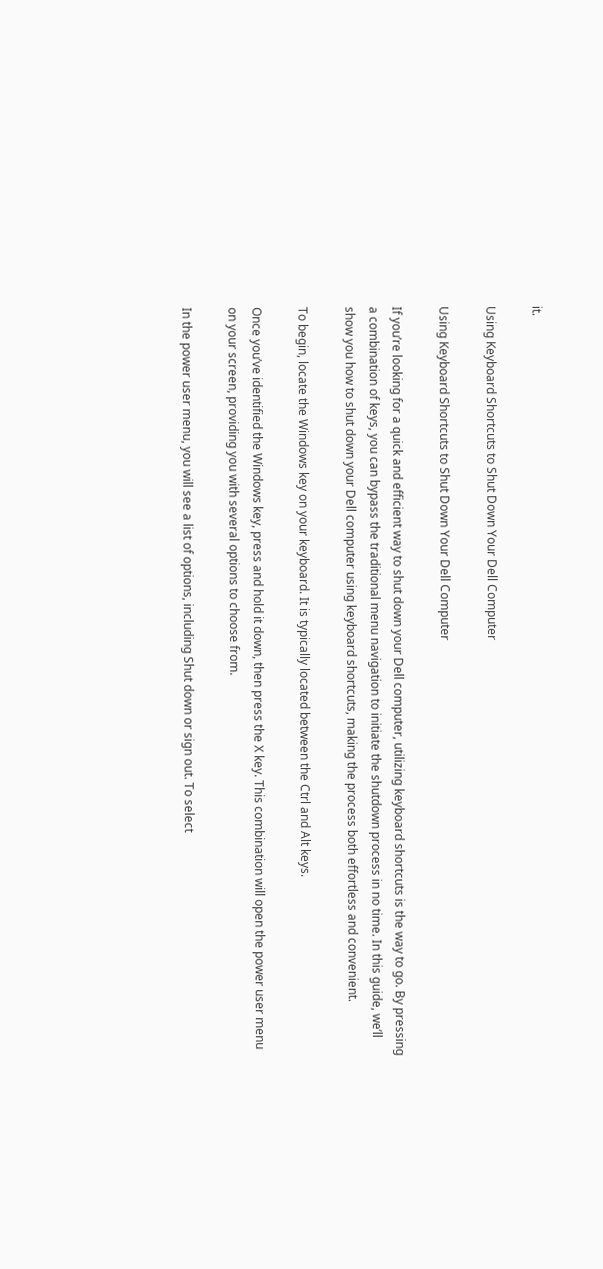it.

Using Keyboard Shortcuts to Shut Down Your Dell Computer

Using Keyboard Shortcuts to Shut Down Your Dell Computer

If you’re looking for a quick and efficient way to shut down your Dell computer, utilizing keyboard shortcuts is the way to go. By pressing a combination of keys, you can bypass the traditional menu navigation to initiate the shutdown process in no time. In this guide, we’ll show you how to shut down your Dell computer using keyboard shortcuts, making the process both effortless and convenient.

To begin, locate the Windows key on your keyboard. It is typically located between the Ctrl and Alt keys.

Once you’ve identified the Windows key, press and hold it down, then press the X key. This combination will open the power user menu on your screen, providing you with several options to choose from.

In the power user menu, you will see a list of options, including Shut down or sign out. To select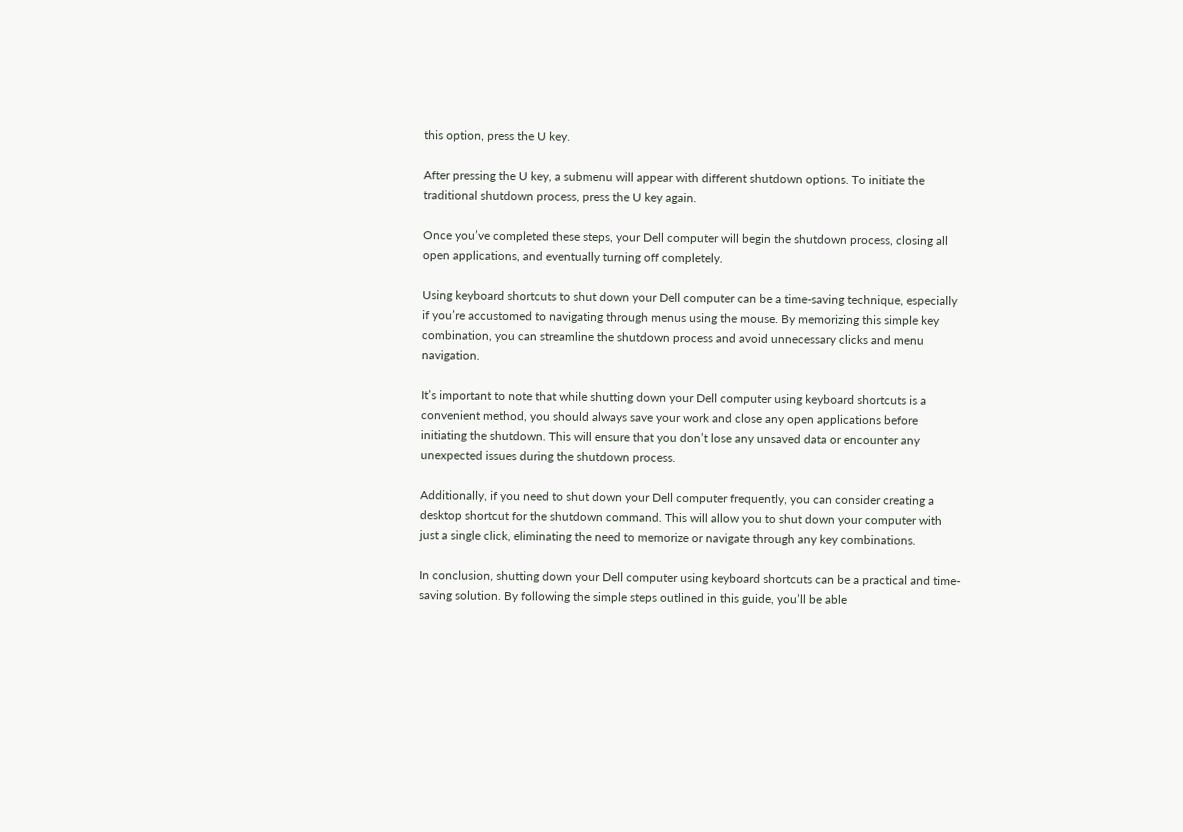this option, press the U key.

After pressing the U key, a submenu will appear with different shutdown options. To initiate the traditional shutdown process, press the U key again.

Once you’ve completed these steps, your Dell computer will begin the shutdown process, closing all open applications, and eventually turning off completely.

Using keyboard shortcuts to shut down your Dell computer can be a time-saving technique, especially if you’re accustomed to navigating through menus using the mouse. By memorizing this simple key combination, you can streamline the shutdown process and avoid unnecessary clicks and menu navigation.

It’s important to note that while shutting down your Dell computer using keyboard shortcuts is a convenient method, you should always save your work and close any open applications before initiating the shutdown. This will ensure that you don’t lose any unsaved data or encounter any unexpected issues during the shutdown process.

Additionally, if you need to shut down your Dell computer frequently, you can consider creating a desktop shortcut for the shutdown command. This will allow you to shut down your computer with just a single click, eliminating the need to memorize or navigate through any key combinations.

In conclusion, shutting down your Dell computer using keyboard shortcuts can be a practical and time-saving solution. By following the simple steps outlined in this guide, you’ll be able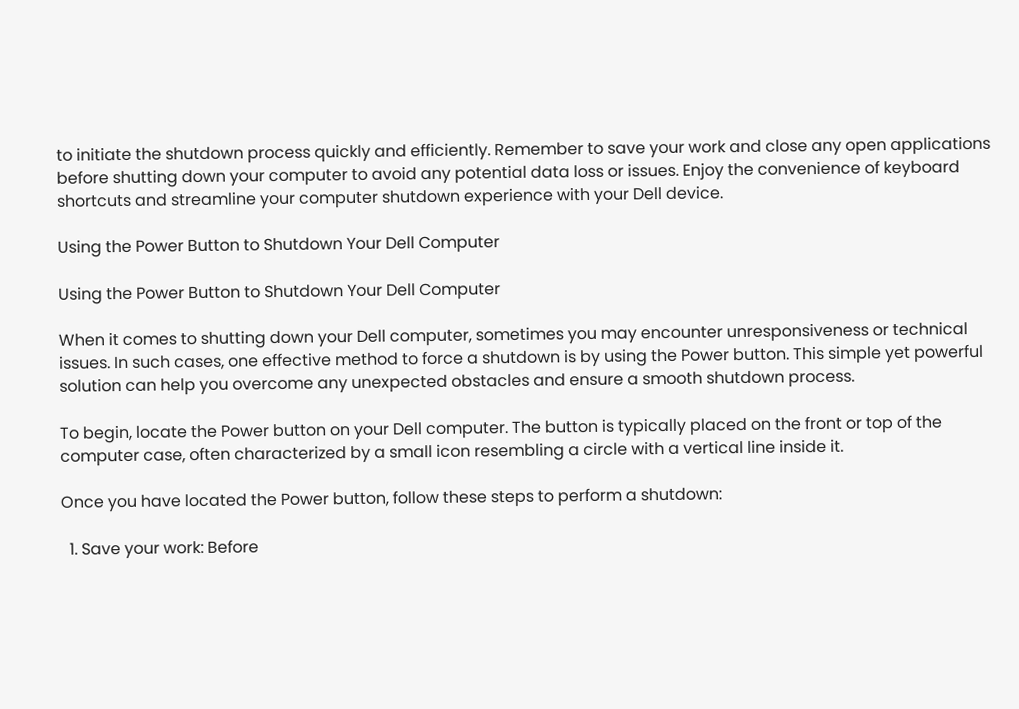to initiate the shutdown process quickly and efficiently. Remember to save your work and close any open applications before shutting down your computer to avoid any potential data loss or issues. Enjoy the convenience of keyboard shortcuts and streamline your computer shutdown experience with your Dell device.

Using the Power Button to Shutdown Your Dell Computer

Using the Power Button to Shutdown Your Dell Computer

When it comes to shutting down your Dell computer, sometimes you may encounter unresponsiveness or technical issues. In such cases, one effective method to force a shutdown is by using the Power button. This simple yet powerful solution can help you overcome any unexpected obstacles and ensure a smooth shutdown process.

To begin, locate the Power button on your Dell computer. The button is typically placed on the front or top of the computer case, often characterized by a small icon resembling a circle with a vertical line inside it.

Once you have located the Power button, follow these steps to perform a shutdown:

  1. Save your work: Before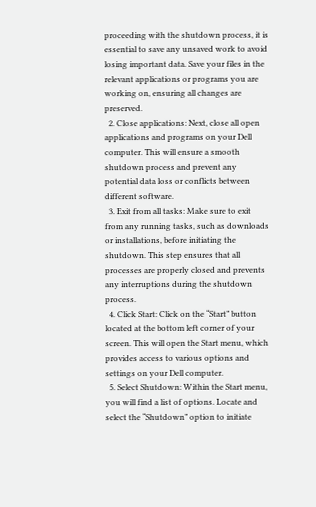proceeding with the shutdown process, it is essential to save any unsaved work to avoid losing important data. Save your files in the relevant applications or programs you are working on, ensuring all changes are preserved.
  2. Close applications: Next, close all open applications and programs on your Dell computer. This will ensure a smooth shutdown process and prevent any potential data loss or conflicts between different software.
  3. Exit from all tasks: Make sure to exit from any running tasks, such as downloads or installations, before initiating the shutdown. This step ensures that all processes are properly closed and prevents any interruptions during the shutdown process.
  4. Click Start: Click on the “Start” button located at the bottom left corner of your screen. This will open the Start menu, which provides access to various options and settings on your Dell computer.
  5. Select Shutdown: Within the Start menu, you will find a list of options. Locate and select the “Shutdown” option to initiate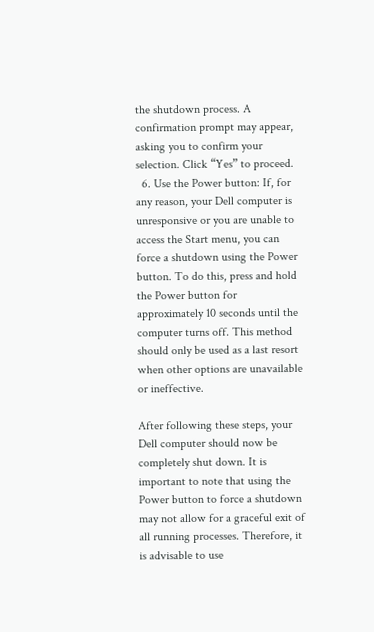the shutdown process. A confirmation prompt may appear, asking you to confirm your selection. Click “Yes” to proceed.
  6. Use the Power button: If, for any reason, your Dell computer is unresponsive or you are unable to access the Start menu, you can force a shutdown using the Power button. To do this, press and hold the Power button for approximately 10 seconds until the computer turns off. This method should only be used as a last resort when other options are unavailable or ineffective.

After following these steps, your Dell computer should now be completely shut down. It is important to note that using the Power button to force a shutdown may not allow for a graceful exit of all running processes. Therefore, it is advisable to use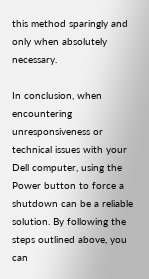this method sparingly and only when absolutely necessary.

In conclusion, when encountering unresponsiveness or technical issues with your Dell computer, using the Power button to force a shutdown can be a reliable solution. By following the steps outlined above, you can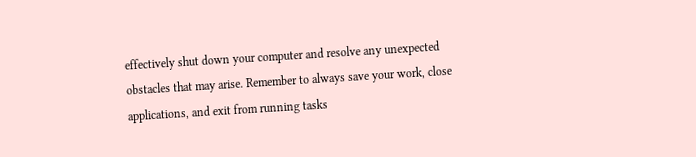effectively shut down your computer and resolve any unexpected obstacles that may arise. Remember to always save your work, close applications, and exit from running tasks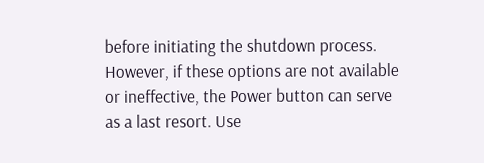before initiating the shutdown process. However, if these options are not available or ineffective, the Power button can serve as a last resort. Use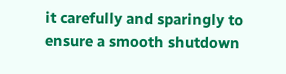it carefully and sparingly to ensure a smooth shutdown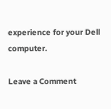experience for your Dell computer.

Leave a Comment